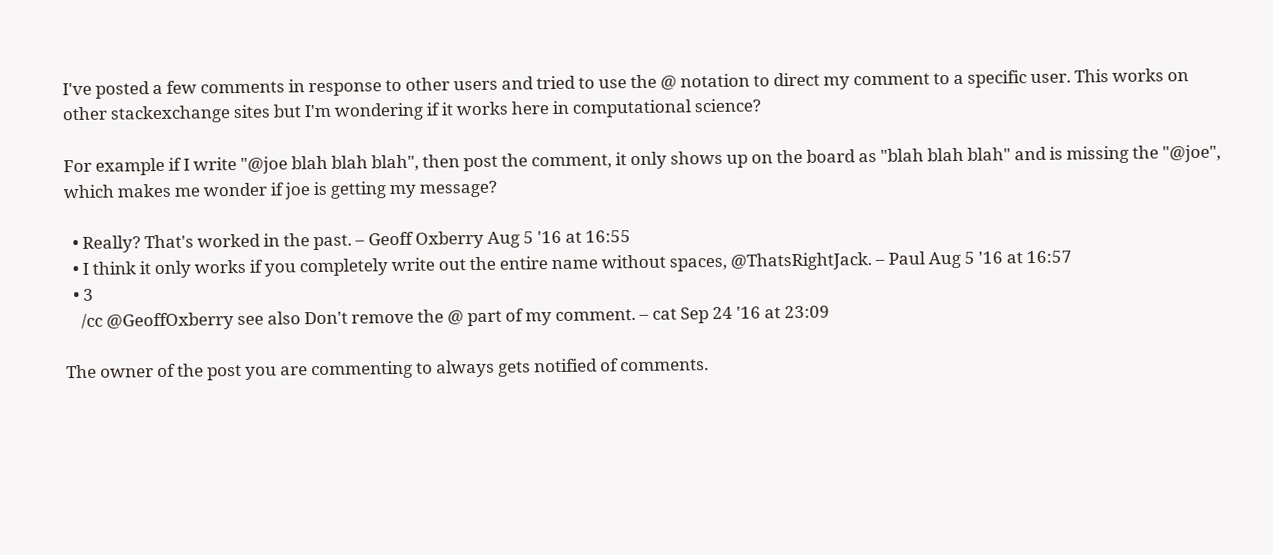I've posted a few comments in response to other users and tried to use the @ notation to direct my comment to a specific user. This works on other stackexchange sites but I'm wondering if it works here in computational science?

For example if I write "@joe blah blah blah", then post the comment, it only shows up on the board as "blah blah blah" and is missing the "@joe", which makes me wonder if joe is getting my message?

  • Really? That's worked in the past. – Geoff Oxberry Aug 5 '16 at 16:55
  • I think it only works if you completely write out the entire name without spaces, @ThatsRightJack. – Paul Aug 5 '16 at 16:57
  • 3
    /cc @GeoffOxberry see also Don't remove the @ part of my comment. – cat Sep 24 '16 at 23:09

The owner of the post you are commenting to always gets notified of comments.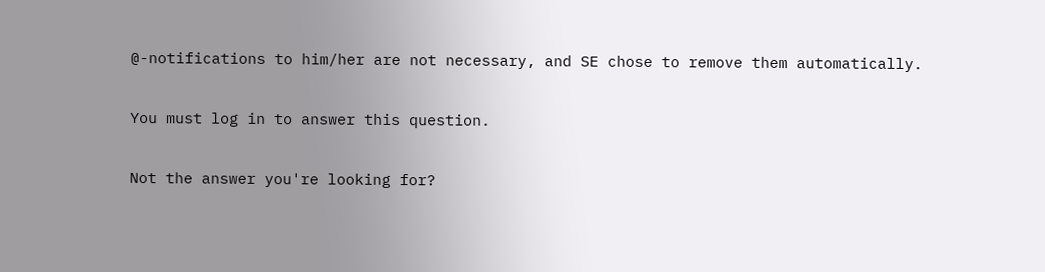@-notifications to him/her are not necessary, and SE chose to remove them automatically.

You must log in to answer this question.

Not the answer you're looking for?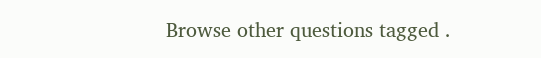Browse other questions tagged .